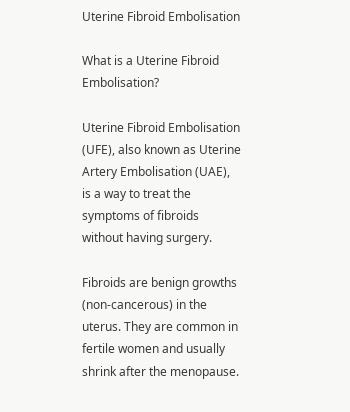Uterine Fibroid Embolisation

What is a Uterine Fibroid Embolisation?

Uterine Fibroid Embolisation (UFE), also known as Uterine Artery Embolisation (UAE), is a way to treat the symptoms of fibroids without having surgery.

Fibroids are benign growths (non-cancerous) in the uterus. They are common in fertile women and usually shrink after the menopause.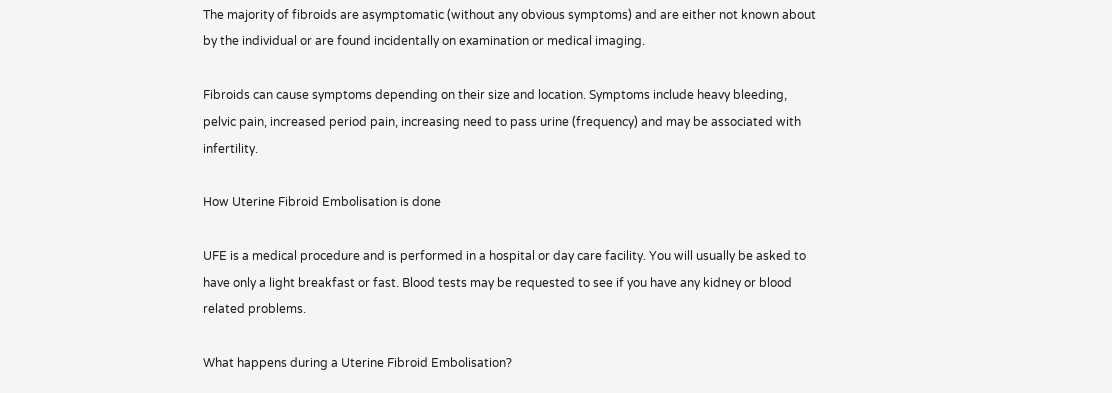The majority of fibroids are asymptomatic (without any obvious symptoms) and are either not known about by the individual or are found incidentally on examination or medical imaging.

Fibroids can cause symptoms depending on their size and location. Symptoms include heavy bleeding, pelvic pain, increased period pain, increasing need to pass urine (frequency) and may be associated with infertility.

How Uterine Fibroid Embolisation is done

UFE is a medical procedure and is performed in a hospital or day care facility. You will usually be asked to have only a light breakfast or fast. Blood tests may be requested to see if you have any kidney or blood related problems.

What happens during a Uterine Fibroid Embolisation?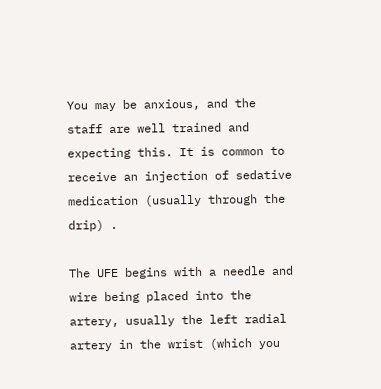You may be anxious, and the staff are well trained and expecting this. It is common to receive an injection of sedative medication (usually through the drip) .

The UFE begins with a needle and wire being placed into the artery, usually the left radial artery in the wrist (which you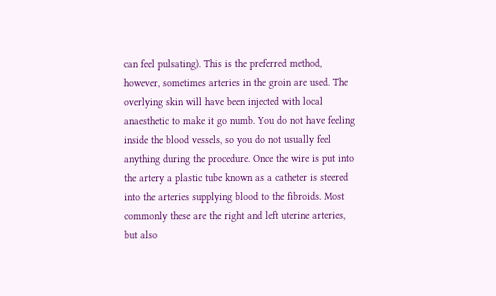can feel pulsating). This is the preferred method, however, sometimes arteries in the groin are used. The overlying skin will have been injected with local anaesthetic to make it go numb. You do not have feeling inside the blood vessels, so you do not usually feel anything during the procedure. Once the wire is put into the artery a plastic tube known as a catheter is steered into the arteries supplying blood to the fibroids. Most commonly these are the right and left uterine arteries, but also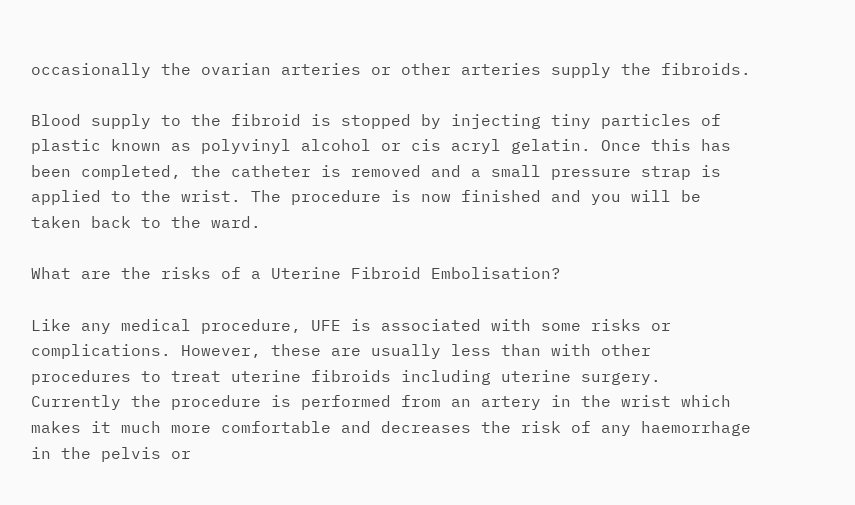occasionally the ovarian arteries or other arteries supply the fibroids.

Blood supply to the fibroid is stopped by injecting tiny particles of plastic known as polyvinyl alcohol or cis acryl gelatin. Once this has been completed, the catheter is removed and a small pressure strap is applied to the wrist. The procedure is now finished and you will be taken back to the ward.

What are the risks of a Uterine Fibroid Embolisation?

Like any medical procedure, UFE is associated with some risks or complications. However, these are usually less than with other procedures to treat uterine fibroids including uterine surgery. Currently the procedure is performed from an artery in the wrist which makes it much more comfortable and decreases the risk of any haemorrhage in the pelvis or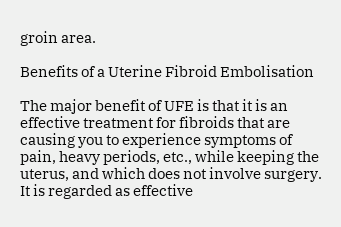groin area.

Benefits of a Uterine Fibroid Embolisation

The major benefit of UFE is that it is an effective treatment for fibroids that are causing you to experience symptoms of pain, heavy periods, etc., while keeping the uterus, and which does not involve surgery. It is regarded as effective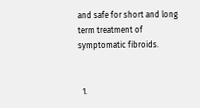and safe for short and long term treatment of symptomatic fibroids.


  1.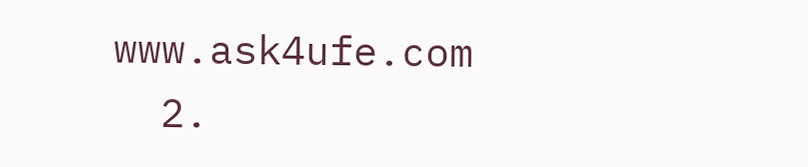www.ask4ufe.com
  2.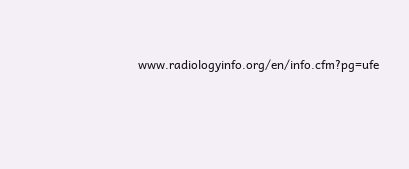www.radiologyinfo.org/en/info.cfm?pg=ufe